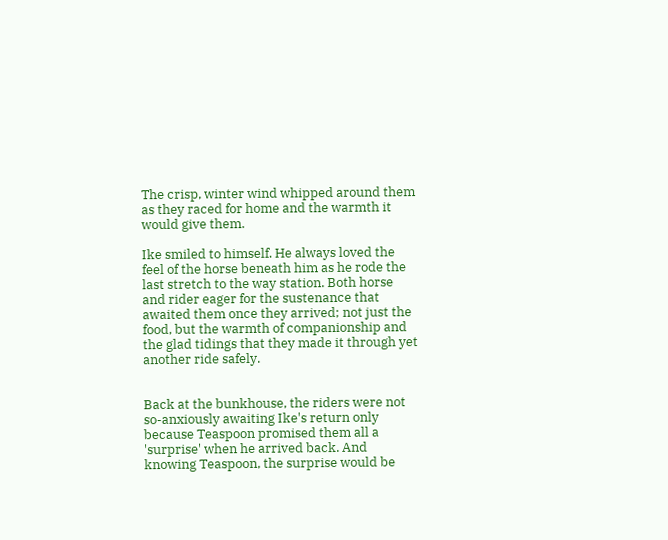The crisp, winter wind whipped around them as they raced for home and the warmth it would give them.

Ike smiled to himself. He always loved the feel of the horse beneath him as he rode the last stretch to the way station. Both horse and rider eager for the sustenance that awaited them once they arrived; not just the food, but the warmth of companionship and the glad tidings that they made it through yet another ride safely.


Back at the bunkhouse, the riders were not so-anxiously awaiting Ike's return only because Teaspoon promised them all a 'surprise' when he arrived back. And knowing Teaspoon, the surprise would be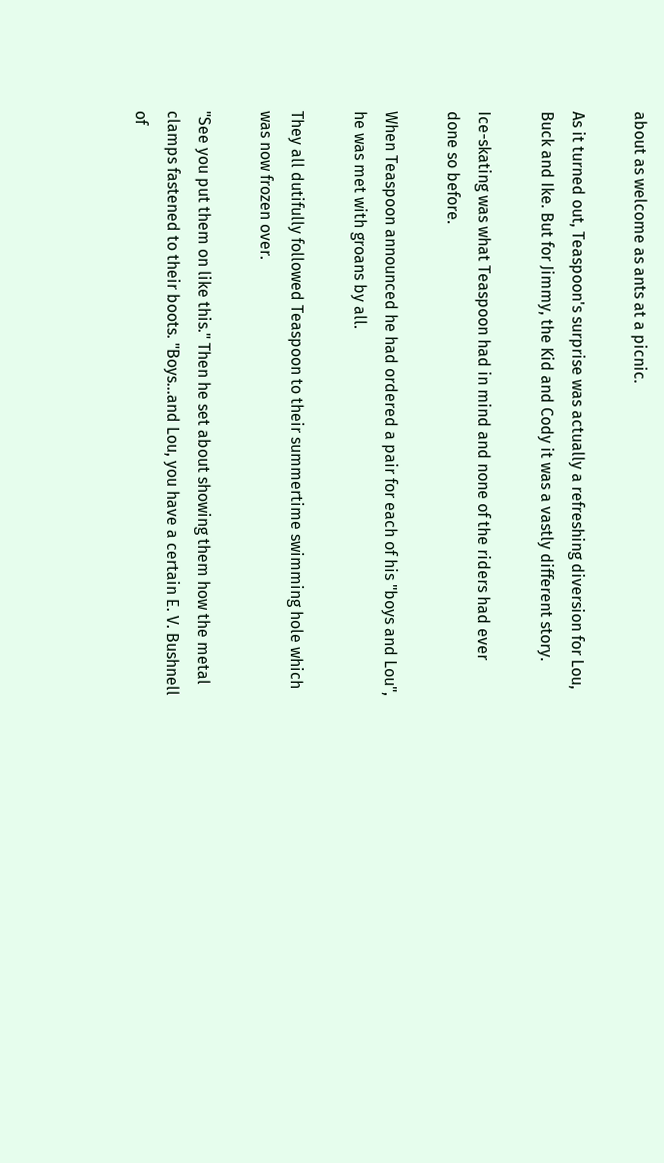about as welcome as ants at a picnic.

As it turned out, Teaspoon's surprise was actually a refreshing diversion for Lou, Buck and Ike. But for Jimmy, the Kid and Cody it was a vastly different story.

Ice-skating was what Teaspoon had in mind and none of the riders had ever done so before.

When Teaspoon announced he had ordered a pair for each of his "boys and Lou", he was met with groans by all.

They all dutifully followed Teaspoon to their summertime swimming hole which was now frozen over.

"See you put them on like this." Then he set about showing them how the metal clamps fastened to their boots. "Boys…and Lou, you have a certain E. V. Bushnell of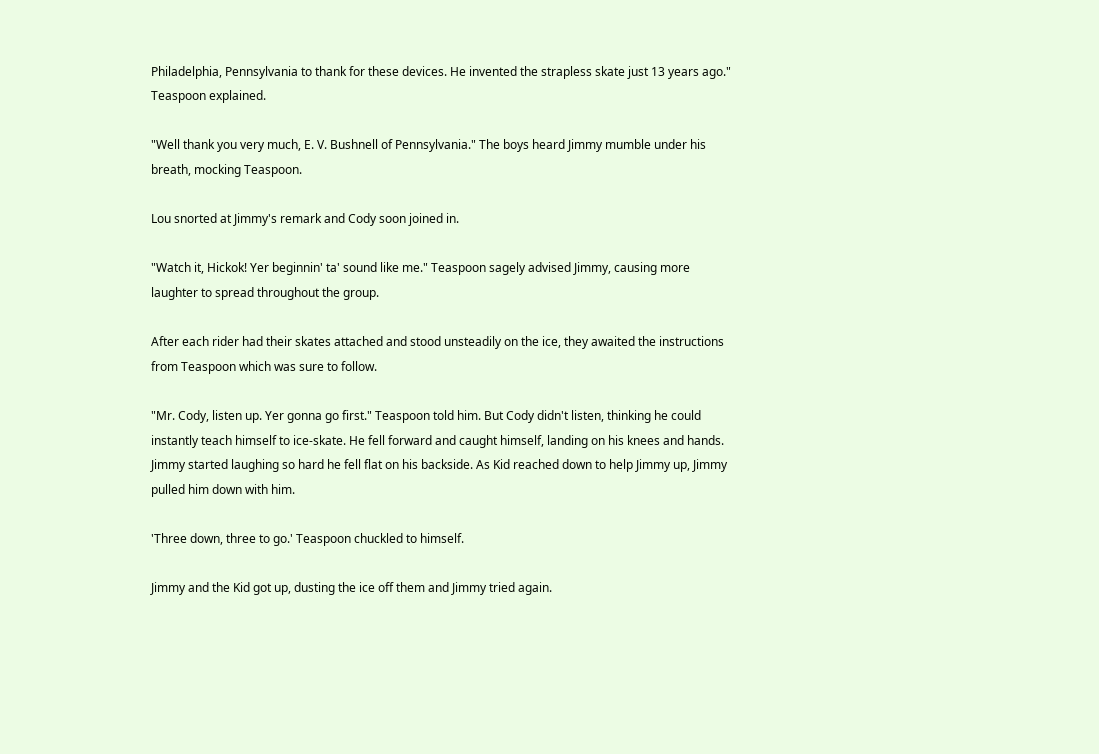Philadelphia, Pennsylvania to thank for these devices. He invented the strapless skate just 13 years ago." Teaspoon explained.

"Well thank you very much, E. V. Bushnell of Pennsylvania." The boys heard Jimmy mumble under his breath, mocking Teaspoon.

Lou snorted at Jimmy's remark and Cody soon joined in.

"Watch it, Hickok! Yer beginnin' ta' sound like me." Teaspoon sagely advised Jimmy, causing more laughter to spread throughout the group.

After each rider had their skates attached and stood unsteadily on the ice, they awaited the instructions from Teaspoon which was sure to follow.

"Mr. Cody, listen up. Yer gonna go first." Teaspoon told him. But Cody didn't listen, thinking he could instantly teach himself to ice-skate. He fell forward and caught himself, landing on his knees and hands. Jimmy started laughing so hard he fell flat on his backside. As Kid reached down to help Jimmy up, Jimmy pulled him down with him.

'Three down, three to go.' Teaspoon chuckled to himself.

Jimmy and the Kid got up, dusting the ice off them and Jimmy tried again.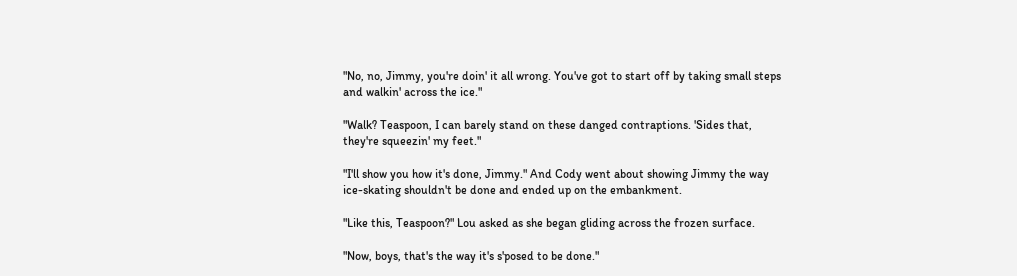"No, no, Jimmy, you're doin' it all wrong. You've got to start off by taking small steps and walkin' across the ice."

"Walk? Teaspoon, I can barely stand on these danged contraptions. 'Sides that, they're squeezin' my feet."

"I'll show you how it's done, Jimmy." And Cody went about showing Jimmy the way ice-skating shouldn't be done and ended up on the embankment.

"Like this, Teaspoon?" Lou asked as she began gliding across the frozen surface.

"Now, boys, that's the way it's s'posed to be done."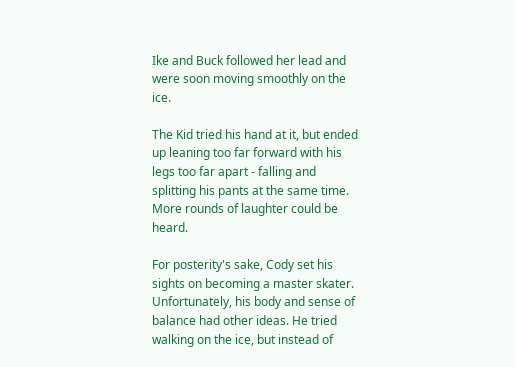Ike and Buck followed her lead and were soon moving smoothly on the ice.

The Kid tried his hand at it, but ended up leaning too far forward with his legs too far apart - falling and splitting his pants at the same time. More rounds of laughter could be heard.

For posterity's sake, Cody set his sights on becoming a master skater. Unfortunately, his body and sense of balance had other ideas. He tried walking on the ice, but instead of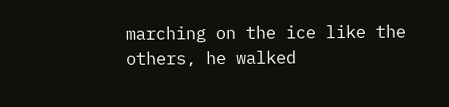marching on the ice like the others, he walked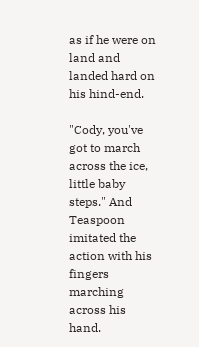as if he were on land and landed hard on his hind-end.

"Cody, you've got to march across the ice, little baby steps." And Teaspoon imitated the action with his fingers marching across his hand.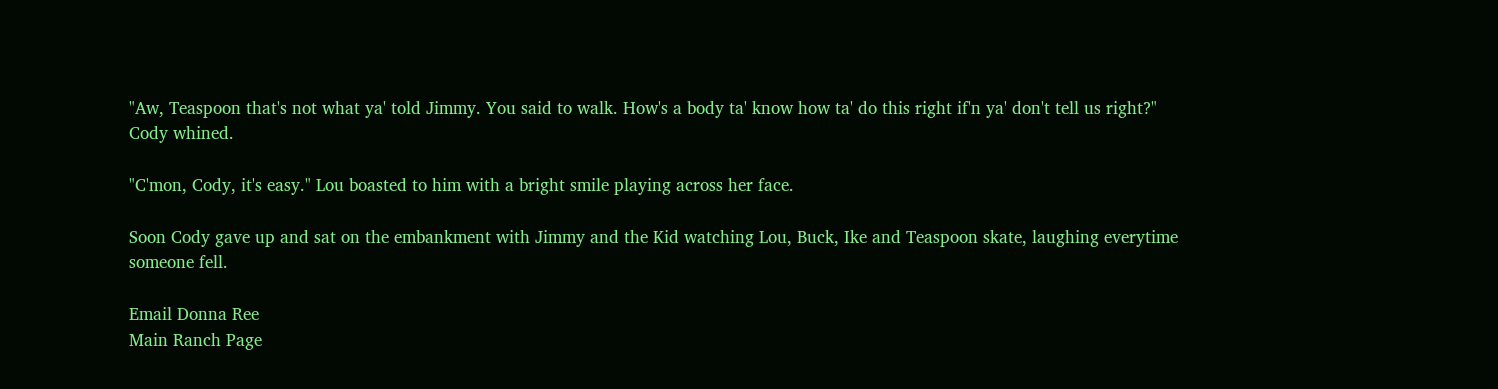"Aw, Teaspoon that's not what ya' told Jimmy. You said to walk. How's a body ta' know how ta' do this right if'n ya' don't tell us right?" Cody whined.

"C'mon, Cody, it's easy." Lou boasted to him with a bright smile playing across her face.

Soon Cody gave up and sat on the embankment with Jimmy and the Kid watching Lou, Buck, Ike and Teaspoon skate, laughing everytime someone fell.

Email Donna Ree
Main Ranch Page